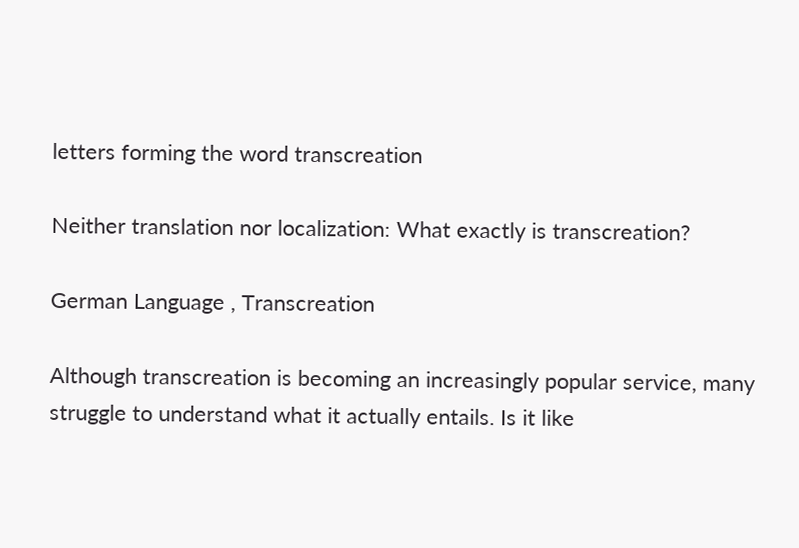letters forming the word transcreation

Neither translation nor localization: What exactly is transcreation?

German Language , Transcreation

Although transcreation is becoming an increasingly popular service, many struggle to understand what it actually entails. Is it like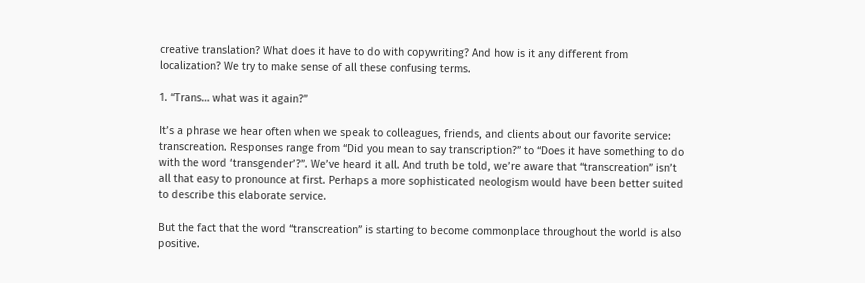creative translation? What does it have to do with copywriting? And how is it any different from localization? We try to make sense of all these confusing terms.

1. “Trans… what was it again?”

It’s a phrase we hear often when we speak to colleagues, friends, and clients about our favorite service: transcreation. Responses range from “Did you mean to say transcription?” to “Does it have something to do with the word ‘transgender’?”. We’ve heard it all. And truth be told, we’re aware that “transcreation” isn’t all that easy to pronounce at first. Perhaps a more sophisticated neologism would have been better suited to describe this elaborate service.

But the fact that the word “transcreation” is starting to become commonplace throughout the world is also positive.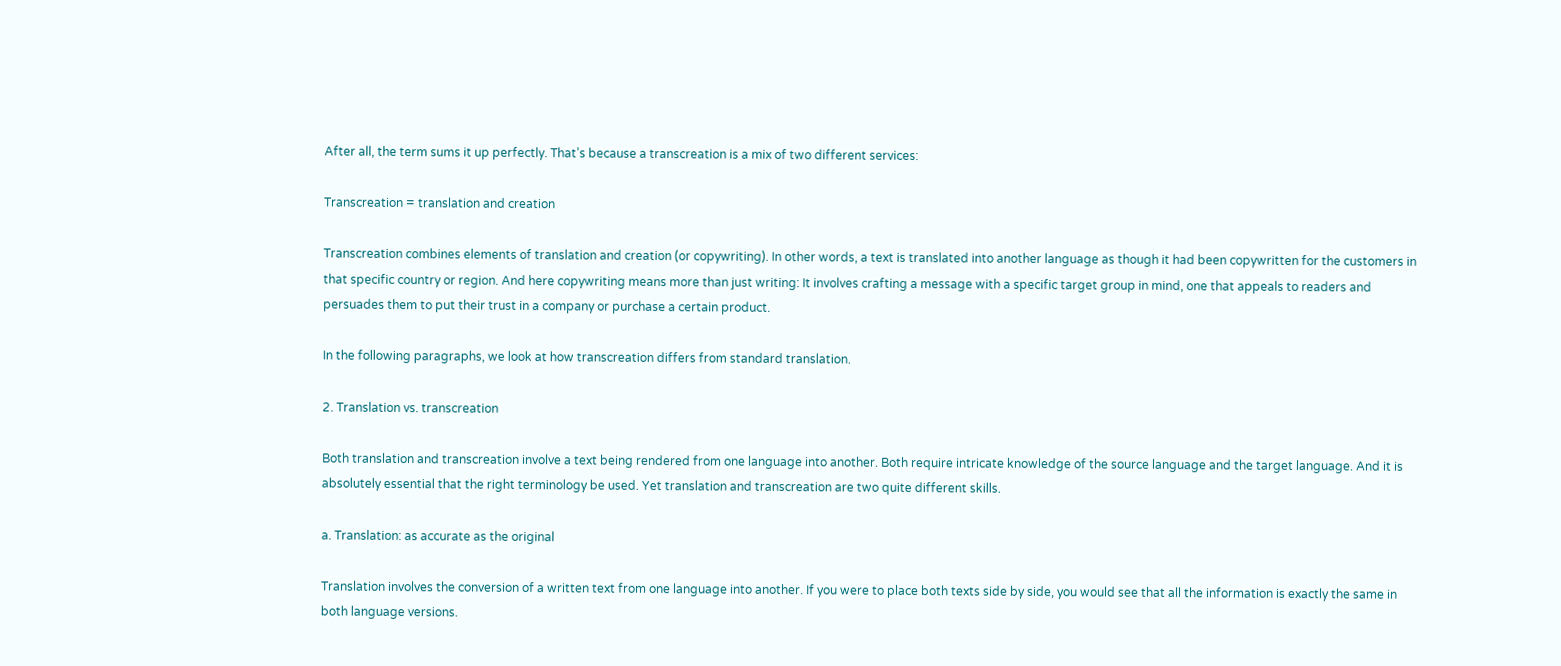After all, the term sums it up perfectly. That’s because a transcreation is a mix of two different services:

Transcreation = translation and creation

Transcreation combines elements of translation and creation (or copywriting). In other words, a text is translated into another language as though it had been copywritten for the customers in that specific country or region. And here copywriting means more than just writing: It involves crafting a message with a specific target group in mind, one that appeals to readers and persuades them to put their trust in a company or purchase a certain product.

In the following paragraphs, we look at how transcreation differs from standard translation.

2. Translation vs. transcreation

Both translation and transcreation involve a text being rendered from one language into another. Both require intricate knowledge of the source language and the target language. And it is absolutely essential that the right terminology be used. Yet translation and transcreation are two quite different skills.

a. Translation: as accurate as the original

Translation involves the conversion of a written text from one language into another. If you were to place both texts side by side, you would see that all the information is exactly the same in both language versions.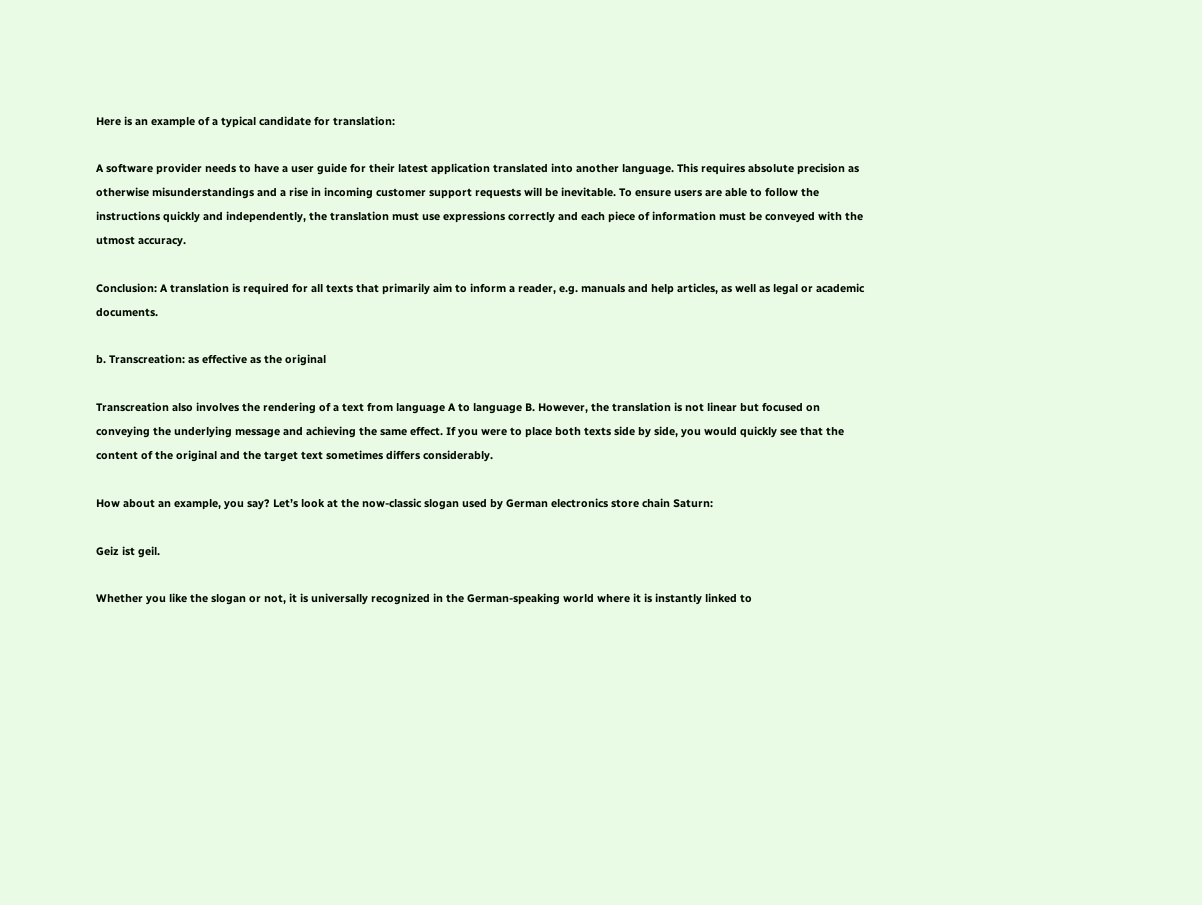Here is an example of a typical candidate for translation:

A software provider needs to have a user guide for their latest application translated into another language. This requires absolute precision as otherwise misunderstandings and a rise in incoming customer support requests will be inevitable. To ensure users are able to follow the instructions quickly and independently, the translation must use expressions correctly and each piece of information must be conveyed with the utmost accuracy.

Conclusion: A translation is required for all texts that primarily aim to inform a reader, e.g. manuals and help articles, as well as legal or academic documents.

b. Transcreation: as effective as the original

Transcreation also involves the rendering of a text from language A to language B. However, the translation is not linear but focused on conveying the underlying message and achieving the same effect. If you were to place both texts side by side, you would quickly see that the content of the original and the target text sometimes differs considerably.

How about an example, you say? Let’s look at the now-classic slogan used by German electronics store chain Saturn:

Geiz ist geil.

Whether you like the slogan or not, it is universally recognized in the German-speaking world where it is instantly linked to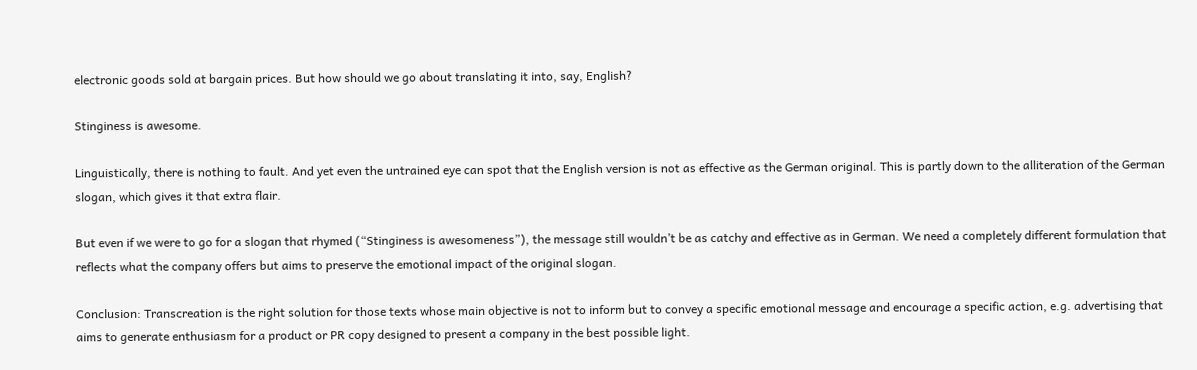electronic goods sold at bargain prices. But how should we go about translating it into, say, English?

Stinginess is awesome.

Linguistically, there is nothing to fault. And yet even the untrained eye can spot that the English version is not as effective as the German original. This is partly down to the alliteration of the German slogan, which gives it that extra flair.

But even if we were to go for a slogan that rhymed (“Stinginess is awesomeness”), the message still wouldn’t be as catchy and effective as in German. We need a completely different formulation that reflects what the company offers but aims to preserve the emotional impact of the original slogan.

Conclusion: Transcreation is the right solution for those texts whose main objective is not to inform but to convey a specific emotional message and encourage a specific action, e.g. advertising that aims to generate enthusiasm for a product or PR copy designed to present a company in the best possible light.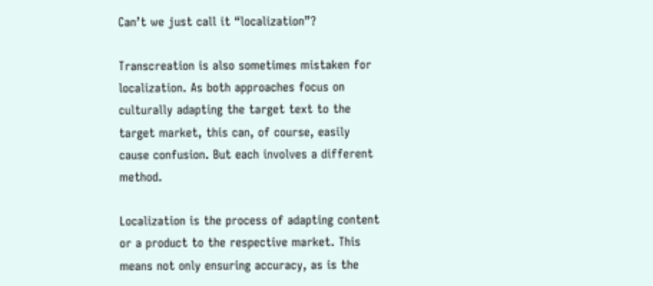Can’t we just call it “localization”?

Transcreation is also sometimes mistaken for localization. As both approaches focus on culturally adapting the target text to the target market, this can, of course, easily cause confusion. But each involves a different method.

Localization is the process of adapting content or a product to the respective market. This means not only ensuring accuracy, as is the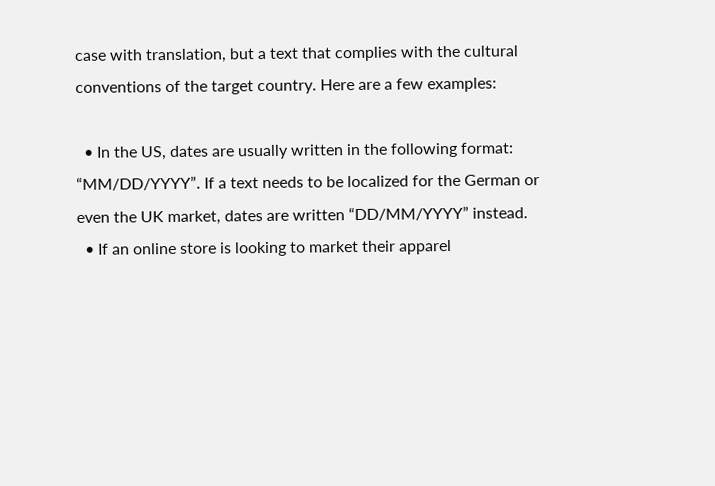case with translation, but a text that complies with the cultural conventions of the target country. Here are a few examples:

  • In the US, dates are usually written in the following format: “MM/DD/YYYY”. If a text needs to be localized for the German or even the UK market, dates are written “DD/MM/YYYY” instead.
  • If an online store is looking to market their apparel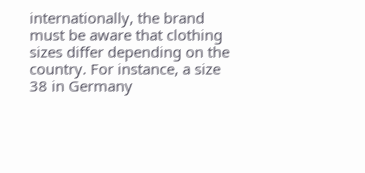internationally, the brand must be aware that clothing sizes differ depending on the country. For instance, a size 38 in Germany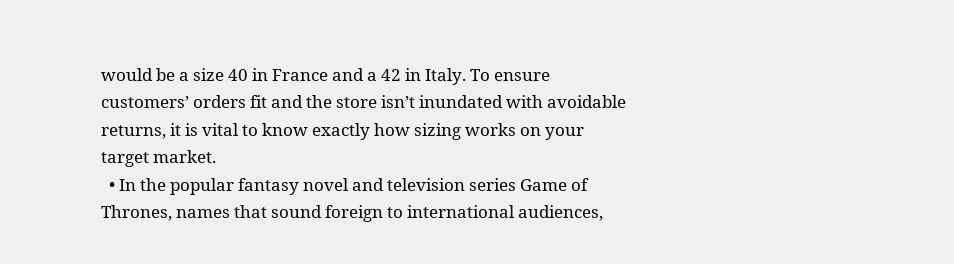would be a size 40 in France and a 42 in Italy. To ensure customers’ orders fit and the store isn’t inundated with avoidable returns, it is vital to know exactly how sizing works on your target market.
  • In the popular fantasy novel and television series Game of Thrones, names that sound foreign to international audiences,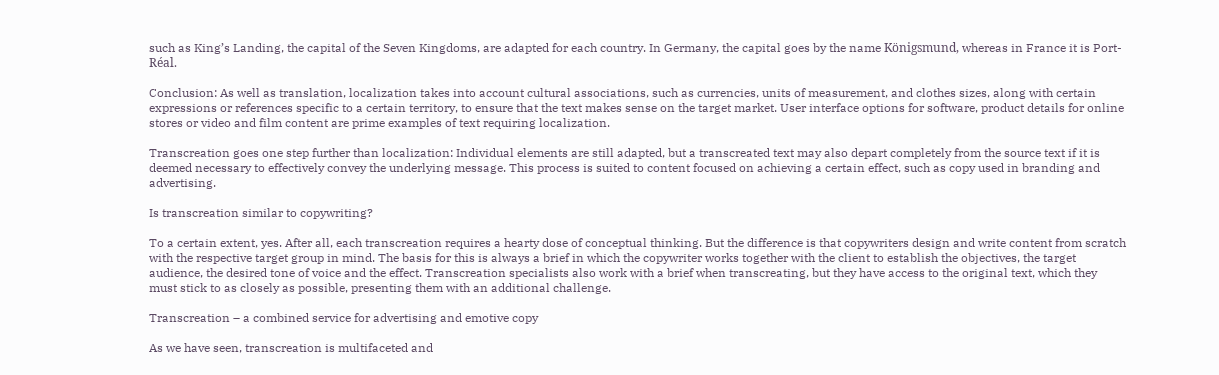such as King’s Landing, the capital of the Seven Kingdoms, are adapted for each country. In Germany, the capital goes by the name Königsmund, whereas in France it is Port-Réal.

Conclusion: As well as translation, localization takes into account cultural associations, such as currencies, units of measurement, and clothes sizes, along with certain expressions or references specific to a certain territory, to ensure that the text makes sense on the target market. User interface options for software, product details for online stores or video and film content are prime examples of text requiring localization.

Transcreation goes one step further than localization: Individual elements are still adapted, but a transcreated text may also depart completely from the source text if it is deemed necessary to effectively convey the underlying message. This process is suited to content focused on achieving a certain effect, such as copy used in branding and advertising.

Is transcreation similar to copywriting?

To a certain extent, yes. After all, each transcreation requires a hearty dose of conceptual thinking. But the difference is that copywriters design and write content from scratch with the respective target group in mind. The basis for this is always a brief in which the copywriter works together with the client to establish the objectives, the target audience, the desired tone of voice and the effect. Transcreation specialists also work with a brief when transcreating, but they have access to the original text, which they must stick to as closely as possible, presenting them with an additional challenge.

Transcreation – a combined service for advertising and emotive copy

As we have seen, transcreation is multifaceted and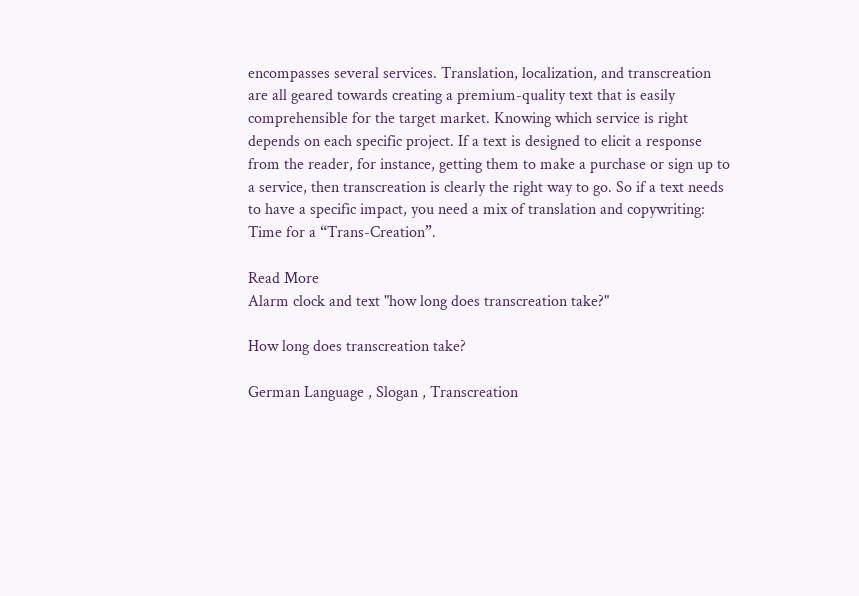encompasses several services. Translation, localization, and transcreation are all geared towards creating a premium-quality text that is easily comprehensible for the target market. Knowing which service is right depends on each specific project. If a text is designed to elicit a response from the reader, for instance, getting them to make a purchase or sign up to a service, then transcreation is clearly the right way to go. So if a text needs to have a specific impact, you need a mix of translation and copywriting: Time for a “Trans-Creation”.

Read More
Alarm clock and text "how long does transcreation take?"

How long does transcreation take?

German Language , Slogan , Transcreation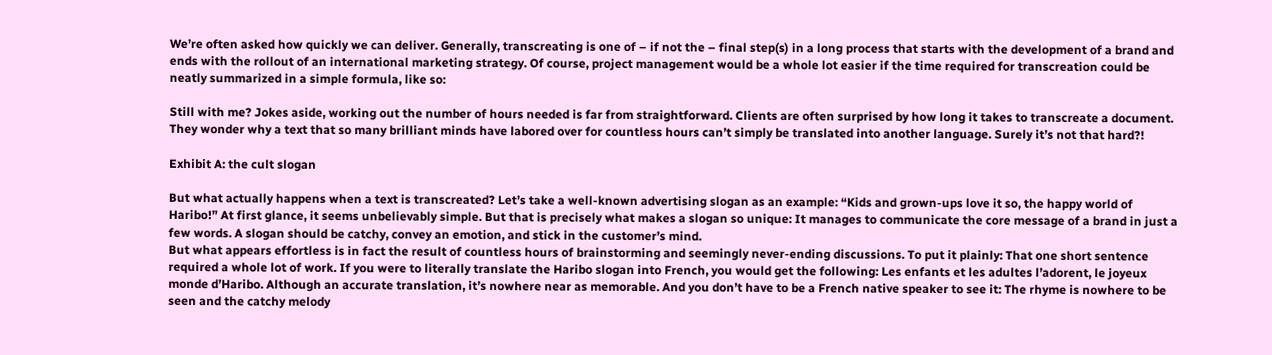We’re often asked how quickly we can deliver. Generally, transcreating is one of – if not the – final step(s) in a long process that starts with the development of a brand and ends with the rollout of an international marketing strategy. Of course, project management would be a whole lot easier if the time required for transcreation could be neatly summarized in a simple formula, like so:

Still with me? Jokes aside, working out the number of hours needed is far from straightforward. Clients are often surprised by how long it takes to transcreate a document. They wonder why a text that so many brilliant minds have labored over for countless hours can’t simply be translated into another language. Surely it’s not that hard?!

Exhibit A: the cult slogan

But what actually happens when a text is transcreated? Let’s take a well-known advertising slogan as an example: “Kids and grown-ups love it so, the happy world of Haribo!” At first glance, it seems unbelievably simple. But that is precisely what makes a slogan so unique: It manages to communicate the core message of a brand in just a few words. A slogan should be catchy, convey an emotion, and stick in the customer’s mind.
But what appears effortless is in fact the result of countless hours of brainstorming and seemingly never-ending discussions. To put it plainly: That one short sentence required a whole lot of work. If you were to literally translate the Haribo slogan into French, you would get the following: Les enfants et les adultes l’adorent, le joyeux monde d’Haribo. Although an accurate translation, it’s nowhere near as memorable. And you don’t have to be a French native speaker to see it: The rhyme is nowhere to be seen and the catchy melody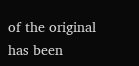of the original has been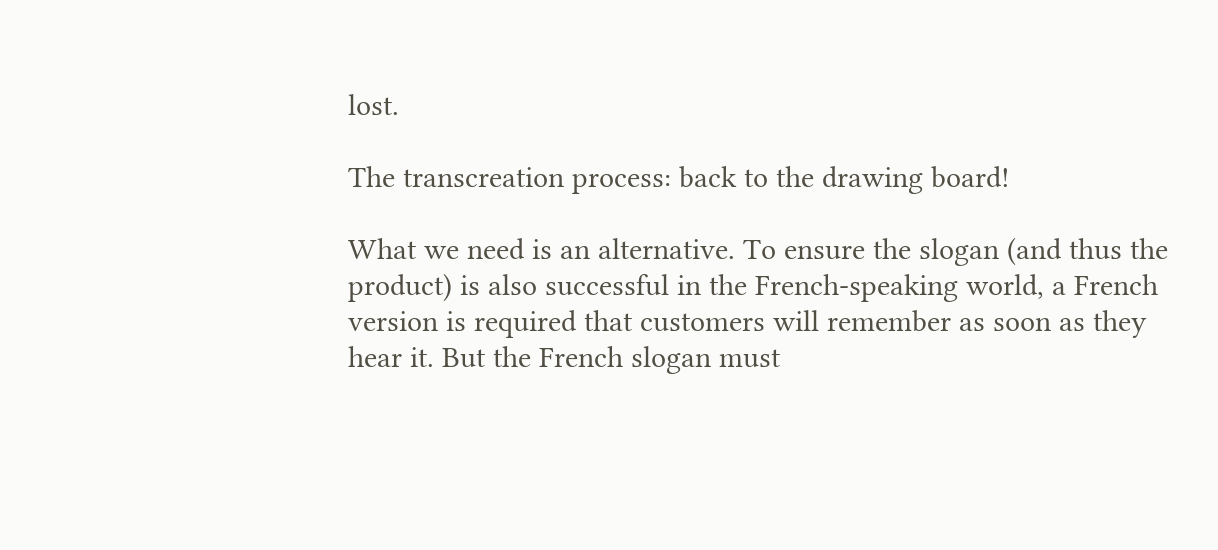lost.

The transcreation process: back to the drawing board!

What we need is an alternative. To ensure the slogan (and thus the product) is also successful in the French-speaking world, a French version is required that customers will remember as soon as they hear it. But the French slogan must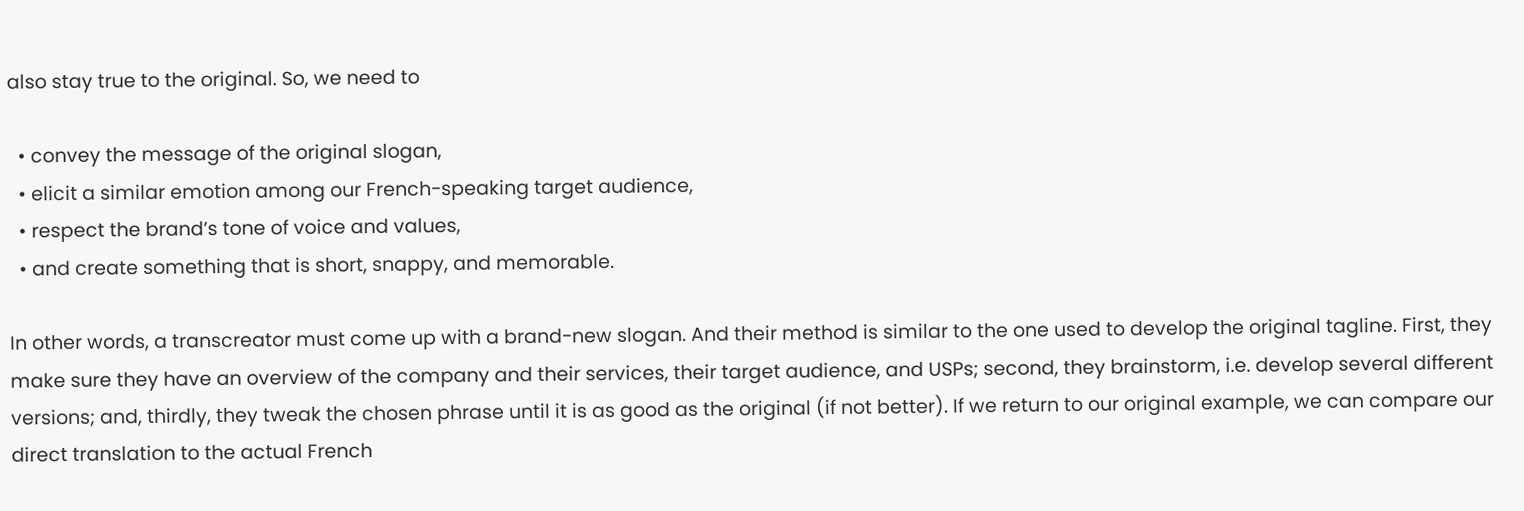also stay true to the original. So, we need to

  • convey the message of the original slogan,
  • elicit a similar emotion among our French-speaking target audience,
  • respect the brand’s tone of voice and values,
  • and create something that is short, snappy, and memorable.

In other words, a transcreator must come up with a brand-new slogan. And their method is similar to the one used to develop the original tagline. First, they make sure they have an overview of the company and their services, their target audience, and USPs; second, they brainstorm, i.e. develop several different versions; and, thirdly, they tweak the chosen phrase until it is as good as the original (if not better). If we return to our original example, we can compare our direct translation to the actual French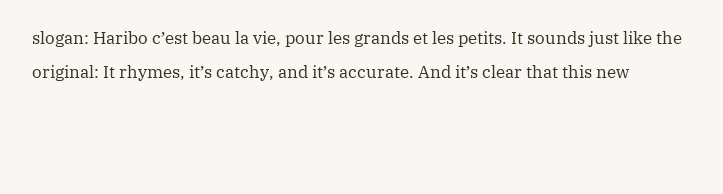slogan: Haribo c’est beau la vie, pour les grands et les petits. It sounds just like the original: It rhymes, it’s catchy, and it’s accurate. And it’s clear that this new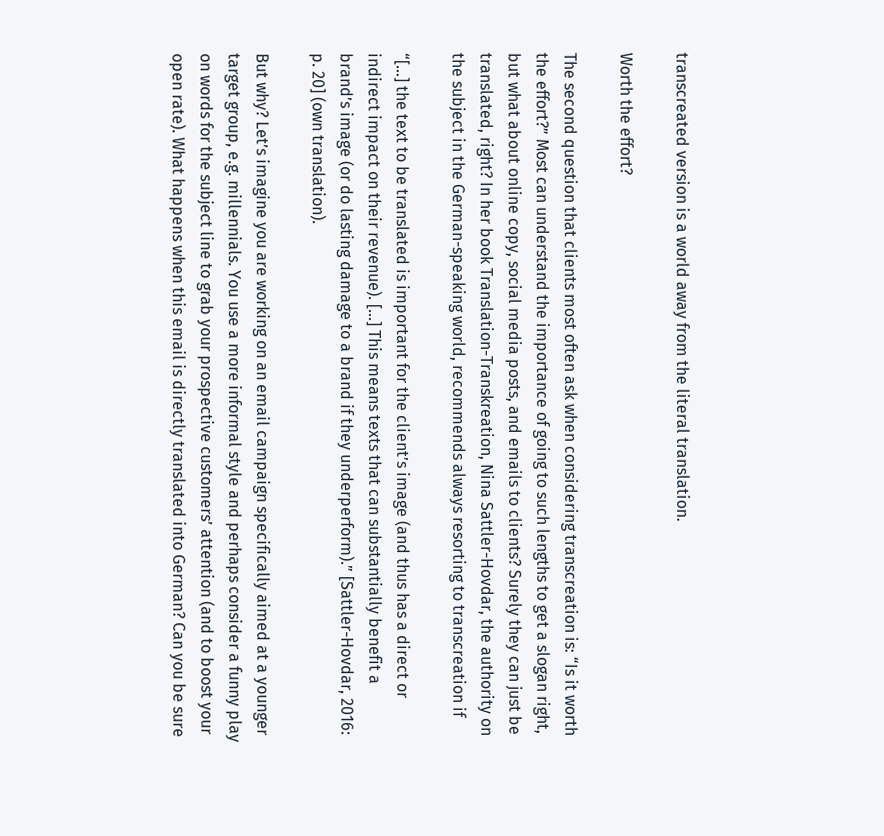transcreated version is a world away from the literal translation.

Worth the effort?

The second question that clients most often ask when considering transcreation is: “Is it worth the effort?” Most can understand the importance of going to such lengths to get a slogan right, but what about online copy, social media posts, and emails to clients? Surely they can just be translated, right? In her book Translation-Transkreation, Nina Sattler-Hovdar, the authority on the subject in the German-speaking world, recommends always resorting to transcreation if

“[…] the text to be translated is important for the client’s image (and thus has a direct or indirect impact on their revenue). […] This means texts that can substantially benefit a brand’s image (or do lasting damage to a brand if they underperform).” [Sattler-Hovdar, 2016: p. 20] (own translation).

But why? Let’s imagine you are working on an email campaign specifically aimed at a younger target group, e.g. millennials. You use a more informal style and perhaps consider a funny play on words for the subject line to grab your prospective customers’ attention (and to boost your open rate). What happens when this email is directly translated into German? Can you be sure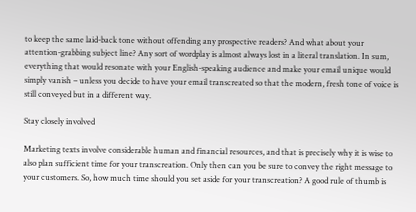to keep the same laid-back tone without offending any prospective readers? And what about your attention-grabbing subject line? Any sort of wordplay is almost always lost in a literal translation. In sum, everything that would resonate with your English-speaking audience and make your email unique would simply vanish – unless you decide to have your email transcreated so that the modern, fresh tone of voice is still conveyed but in a different way.

Stay closely involved

Marketing texts involve considerable human and financial resources, and that is precisely why it is wise to also plan sufficient time for your transcreation. Only then can you be sure to convey the right message to your customers. So, how much time should you set aside for your transcreation? A good rule of thumb is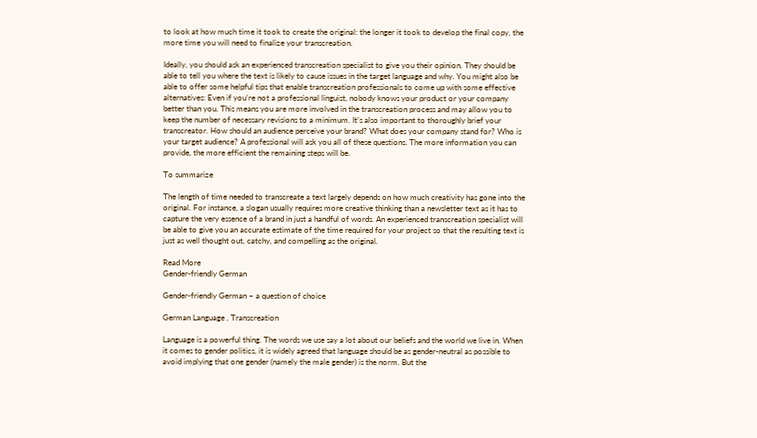to look at how much time it took to create the original: the longer it took to develop the final copy, the more time you will need to finalize your transcreation.

Ideally, you should ask an experienced transcreation specialist to give you their opinion. They should be able to tell you where the text is likely to cause issues in the target language and why. You might also be able to offer some helpful tips that enable transcreation professionals to come up with some effective alternatives: Even if you’re not a professional linguist, nobody knows your product or your company better than you. This means you are more involved in the transcreation process and may allow you to keep the number of necessary revisions to a minimum. It’s also important to thoroughly brief your transcreator. How should an audience perceive your brand? What does your company stand for? Who is your target audience? A professional will ask you all of these questions. The more information you can provide, the more efficient the remaining steps will be.

To summarize

The length of time needed to transcreate a text largely depends on how much creativity has gone into the original. For instance, a slogan usually requires more creative thinking than a newsletter text as it has to capture the very essence of a brand in just a handful of words. An experienced transcreation specialist will be able to give you an accurate estimate of the time required for your project so that the resulting text is just as well thought out, catchy, and compelling as the original.

Read More
Gender-friendly German

Gender-friendly German – a question of choice

German Language , Transcreation

Language is a powerful thing. The words we use say a lot about our beliefs and the world we live in. When it comes to gender politics, it is widely agreed that language should be as gender-neutral as possible to avoid implying that one gender (namely the male gender) is the norm. But the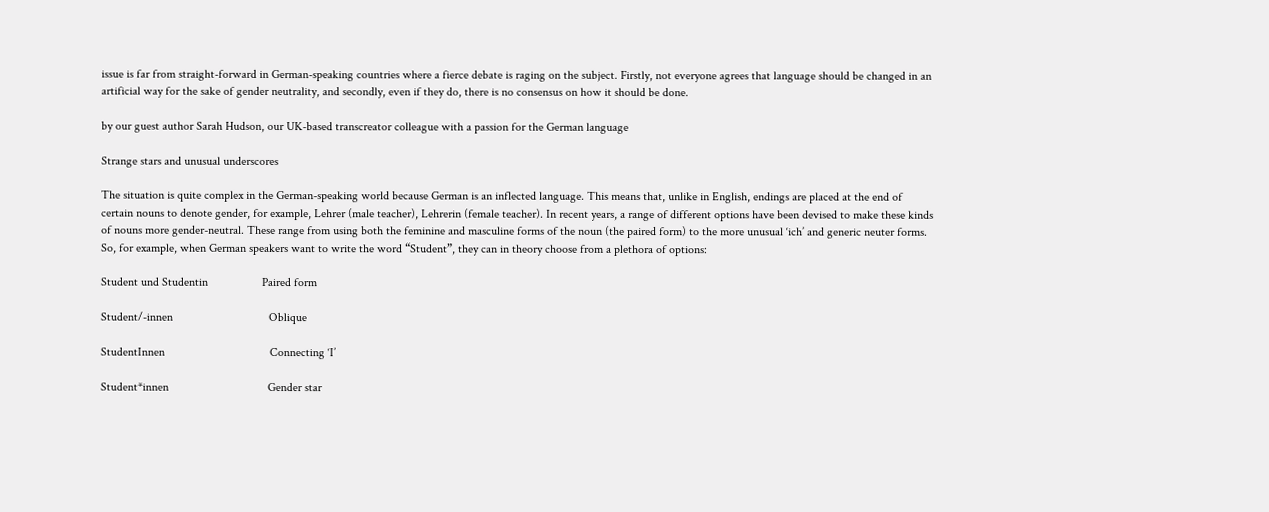issue is far from straight-forward in German-speaking countries where a fierce debate is raging on the subject. Firstly, not everyone agrees that language should be changed in an artificial way for the sake of gender neutrality, and secondly, even if they do, there is no consensus on how it should be done.

by our guest author Sarah Hudson, our UK-based transcreator colleague with a passion for the German language

Strange stars and unusual underscores

The situation is quite complex in the German-speaking world because German is an inflected language. This means that, unlike in English, endings are placed at the end of certain nouns to denote gender, for example, Lehrer (male teacher), Lehrerin (female teacher). In recent years, a range of different options have been devised to make these kinds of nouns more gender-neutral. These range from using both the feminine and masculine forms of the noun (the paired form) to the more unusual ‘ich’ and generic neuter forms. So, for example, when German speakers want to write the word “Student”, they can in theory choose from a plethora of options:

Student und Studentin                  Paired form

Student/-innen                                Oblique

StudentInnen                                   Connecting ‘I’

Student*innen                                 Gender star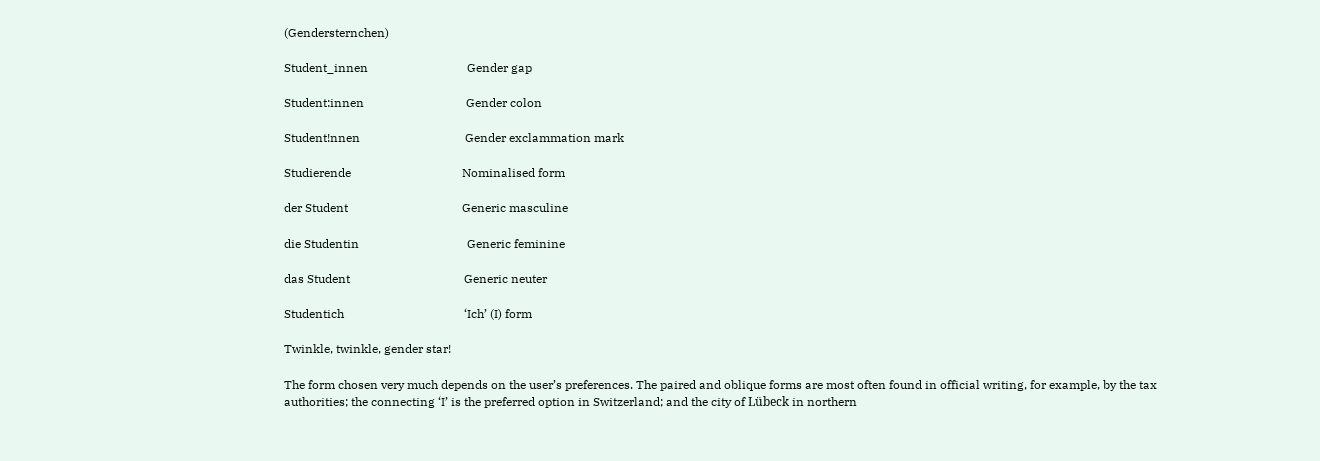(Gendersternchen)

Student_innen                                 Gender gap

Student:innen                                  Gender colon

Student!nnen                                   Gender exclammation mark

Studierende                                     Nominalised form

der Student                                      Generic masculine

die Studentin                                    Generic feminine

das Student                                      Generic neuter

Studentich                                        ‘Ich’ (I) form

Twinkle, twinkle, gender star!

The form chosen very much depends on the user’s preferences. The paired and oblique forms are most often found in official writing, for example, by the tax authorities; the connecting ‘I’ is the preferred option in Switzerland; and the city of Lübeck in northern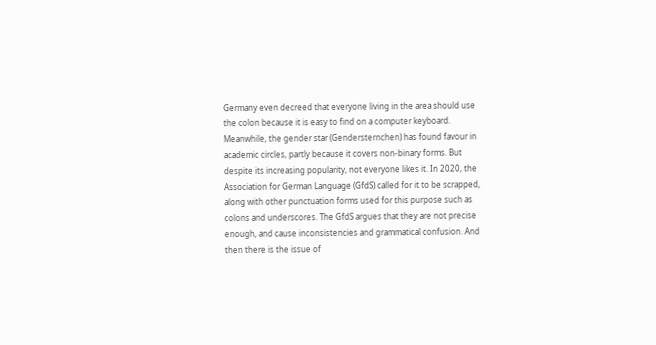Germany even decreed that everyone living in the area should use the colon because it is easy to find on a computer keyboard. Meanwhile, the gender star (Gendersternchen) has found favour in academic circles, partly because it covers non-binary forms. But despite its increasing popularity, not everyone likes it. In 2020, the Association for German Language (GfdS) called for it to be scrapped, along with other punctuation forms used for this purpose such as colons and underscores. The GfdS argues that they are not precise enough, and cause inconsistencies and grammatical confusion. And then there is the issue of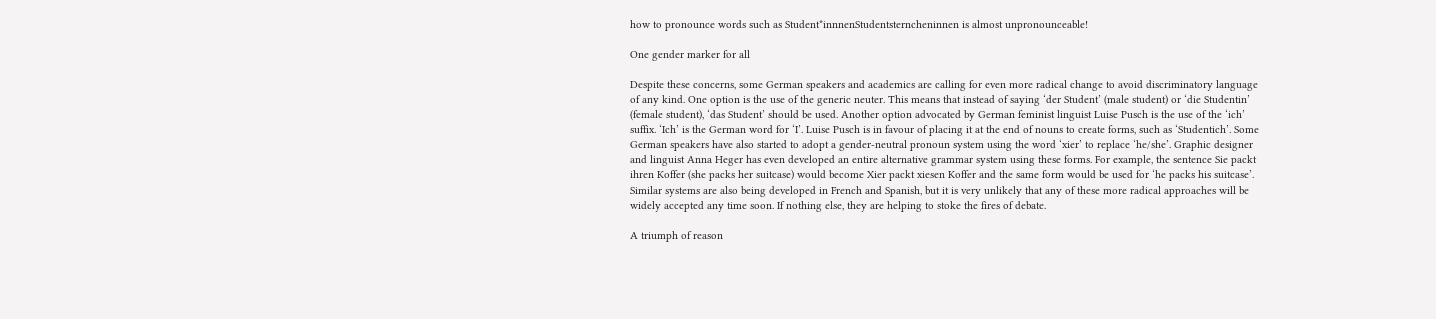how to pronounce words such as Student*innnenStudentsterncheninnen is almost unpronounceable!

One gender marker for all

Despite these concerns, some German speakers and academics are calling for even more radical change to avoid discriminatory language of any kind. One option is the use of the generic neuter. This means that instead of saying ‘der Student’ (male student) or ‘die Studentin’ (female student), ‘das Student’ should be used. Another option advocated by German feminist linguist Luise Pusch is the use of the ‘ich’ suffix. ‘Ich’ is the German word for ‘I’. Luise Pusch is in favour of placing it at the end of nouns to create forms, such as ‘Studentich’. Some German speakers have also started to adopt a gender-neutral pronoun system using the word ‘xier’ to replace ‘he/she’. Graphic designer and linguist Anna Heger has even developed an entire alternative grammar system using these forms. For example, the sentence Sie packt ihren Koffer (she packs her suitcase) would become Xier packt xiesen Koffer and the same form would be used for ‘he packs his suitcase’. Similar systems are also being developed in French and Spanish, but it is very unlikely that any of these more radical approaches will be widely accepted any time soon. If nothing else, they are helping to stoke the fires of debate.

A triumph of reason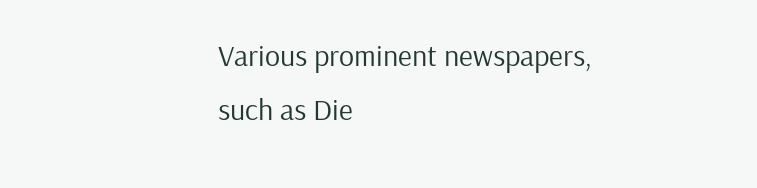Various prominent newspapers, such as Die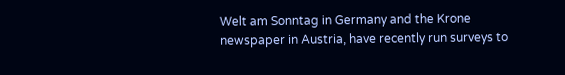Welt am Sonntag in Germany and the Krone newspaper in Austria, have recently run surveys to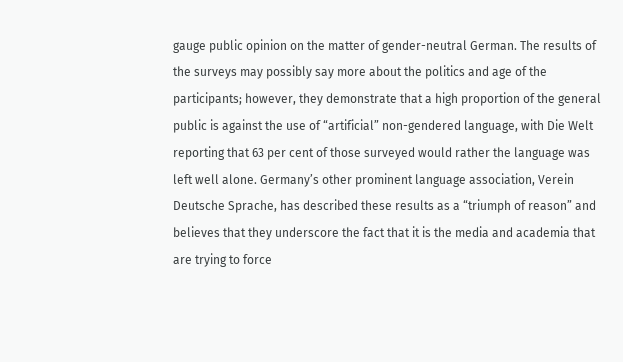gauge public opinion on the matter of gender-neutral German. The results of the surveys may possibly say more about the politics and age of the participants; however, they demonstrate that a high proportion of the general public is against the use of “artificial” non-gendered language, with Die Welt reporting that 63 per cent of those surveyed would rather the language was left well alone. Germany’s other prominent language association, Verein Deutsche Sprache, has described these results as a “triumph of reason” and believes that they underscore the fact that it is the media and academia that are trying to force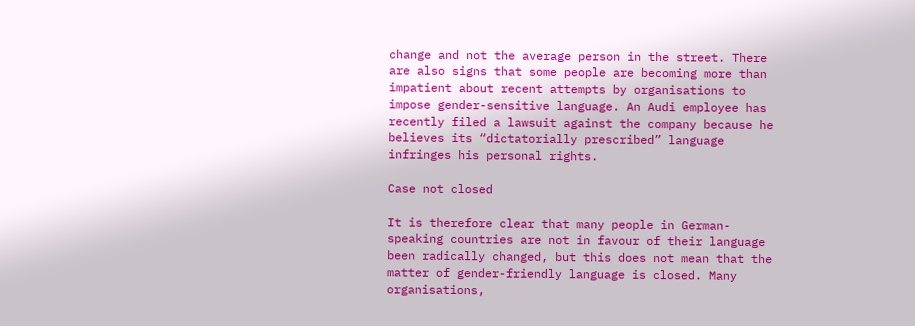change and not the average person in the street. There are also signs that some people are becoming more than impatient about recent attempts by organisations to impose gender-sensitive language. An Audi employee has recently filed a lawsuit against the company because he believes its “dictatorially prescribed” language infringes his personal rights.

Case not closed

It is therefore clear that many people in German-speaking countries are not in favour of their language been radically changed, but this does not mean that the matter of gender-friendly language is closed. Many organisations,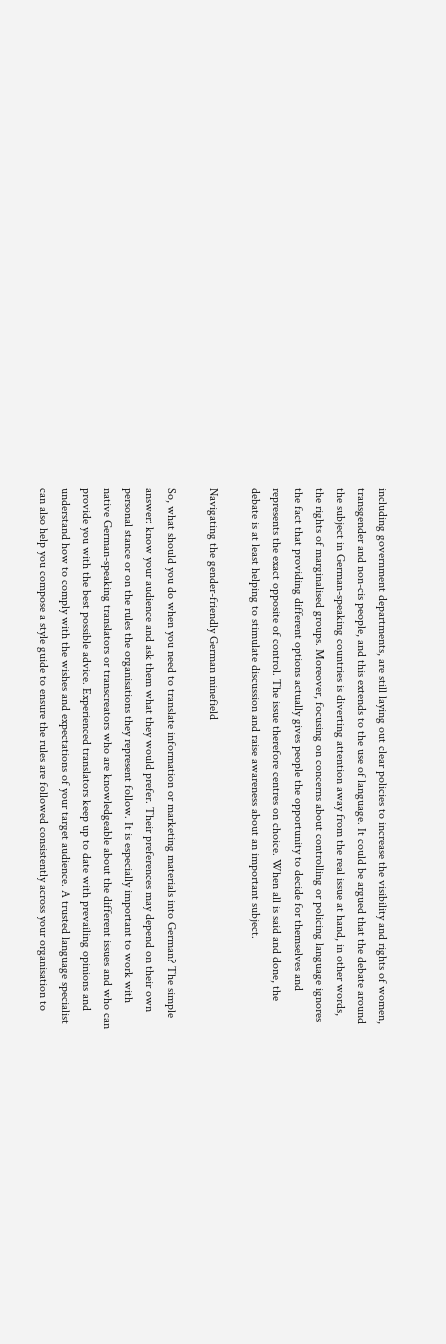including government departments, are still laying out clear policies to increase the visibility and rights of women, transgender and non-cis people, and this extends to the use of language. It could be argued that the debate around the subject in German-speaking countries is diverting attention away from the real issue at hand, in other words, the rights of marginalised groups. Moreover, focusing on concerns about controlling or policing language ignores the fact that providing different options actually gives people the opportunity to decide for themselves and represents the exact opposite of control. The issue therefore centres on choice. When all is said and done, the debate is at least helping to stimulate discussion and raise awareness about an important subject.

Navigating the gender-friendly German minefield

So, what should you do when you need to translate information or marketing materials into German? The simple answer: know your audience and ask them what they would prefer. Their preferences may depend on their own personal stance or on the rules the organisations they represent follow. It is especially important to work with native German-speaking translators or transcreators who are knowledgeable about the different issues and who can provide you with the best possible advice. Experienced translators keep up to date with prevailing opinions and understand how to comply with the wishes and expectations of your target audience. A trusted language specialist can also help you compose a style guide to ensure the rules are followed consistently across your organisation to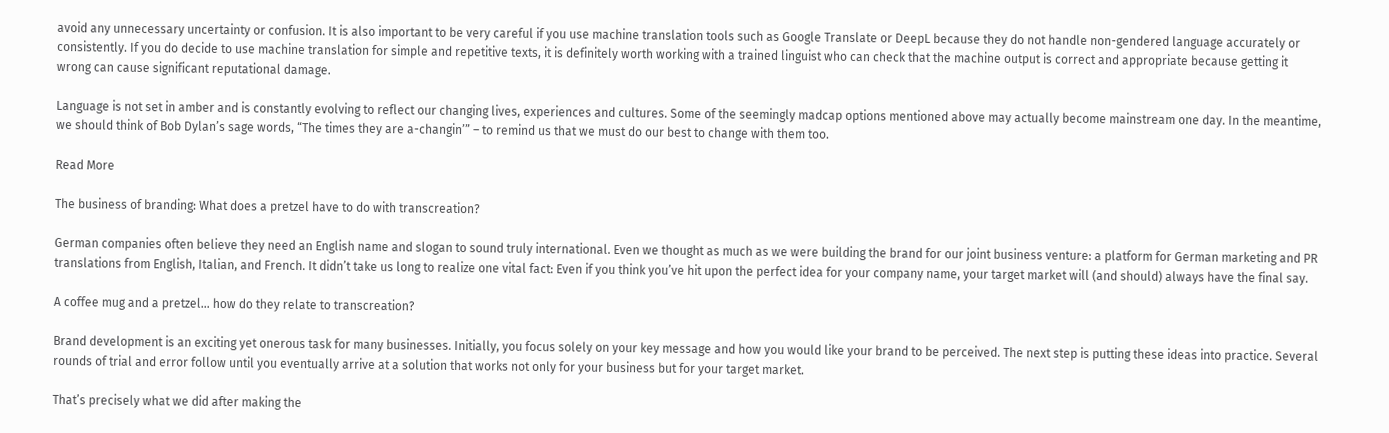avoid any unnecessary uncertainty or confusion. It is also important to be very careful if you use machine translation tools such as Google Translate or DeepL because they do not handle non-gendered language accurately or consistently. If you do decide to use machine translation for simple and repetitive texts, it is definitely worth working with a trained linguist who can check that the machine output is correct and appropriate because getting it wrong can cause significant reputational damage.

Language is not set in amber and is constantly evolving to reflect our changing lives, experiences and cultures. Some of the seemingly madcap options mentioned above may actually become mainstream one day. In the meantime, we should think of Bob Dylan’s sage words, “The times they are a-changin’” – to remind us that we must do our best to change with them too.

Read More

The business of branding: What does a pretzel have to do with transcreation?

German companies often believe they need an English name and slogan to sound truly international. Even we thought as much as we were building the brand for our joint business venture: a platform for German marketing and PR translations from English, Italian, and French. It didn’t take us long to realize one vital fact: Even if you think you’ve hit upon the perfect idea for your company name, your target market will (and should) always have the final say.

A coffee mug and a pretzel… how do they relate to transcreation?

Brand development is an exciting yet onerous task for many businesses. Initially, you focus solely on your key message and how you would like your brand to be perceived. The next step is putting these ideas into practice. Several rounds of trial and error follow until you eventually arrive at a solution that works not only for your business but for your target market.

That’s precisely what we did after making the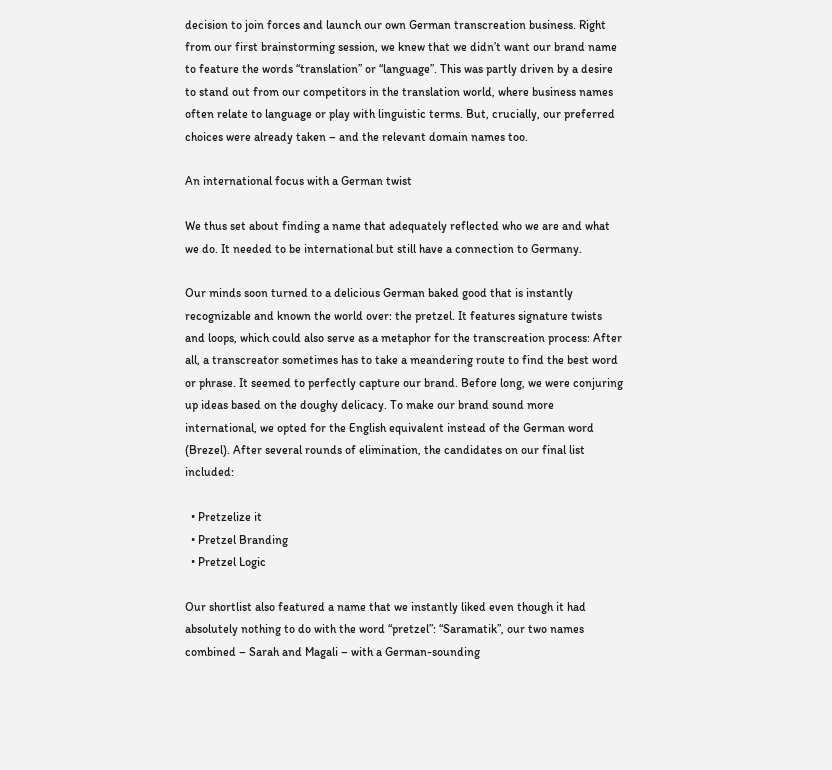decision to join forces and launch our own German transcreation business. Right from our first brainstorming session, we knew that we didn’t want our brand name to feature the words “translation” or “language”. This was partly driven by a desire to stand out from our competitors in the translation world, where business names often relate to language or play with linguistic terms. But, crucially, our preferred choices were already taken – and the relevant domain names too.

An international focus with a German twist

We thus set about finding a name that adequately reflected who we are and what we do. It needed to be international but still have a connection to Germany.

Our minds soon turned to a delicious German baked good that is instantly recognizable and known the world over: the pretzel. It features signature twists and loops, which could also serve as a metaphor for the transcreation process: After all, a transcreator sometimes has to take a meandering route to find the best word or phrase. It seemed to perfectly capture our brand. Before long, we were conjuring up ideas based on the doughy delicacy. To make our brand sound more international, we opted for the English equivalent instead of the German word (Brezel). After several rounds of elimination, the candidates on our final list included:

  • Pretzelize it
  • Pretzel Branding
  • Pretzel Logic

Our shortlist also featured a name that we instantly liked even though it had absolutely nothing to do with the word “pretzel”: “Saramatik”, our two names combined – Sarah and Magali – with a German-sounding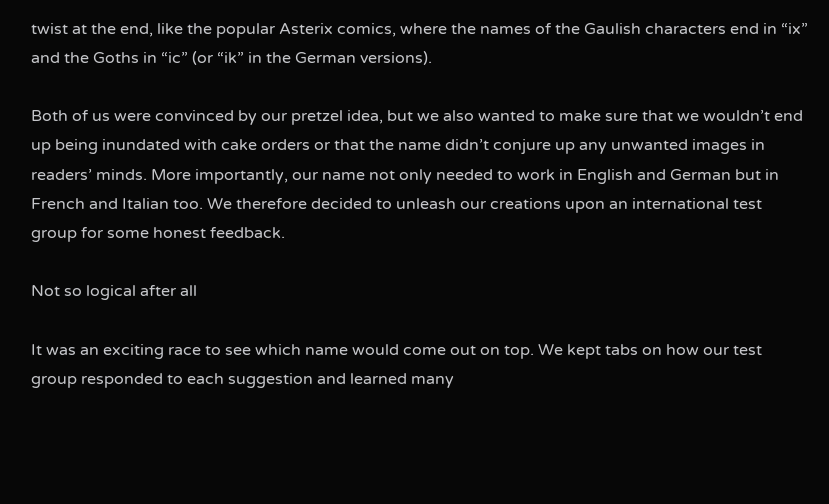twist at the end, like the popular Asterix comics, where the names of the Gaulish characters end in “ix” and the Goths in “ic” (or “ik” in the German versions).

Both of us were convinced by our pretzel idea, but we also wanted to make sure that we wouldn’t end up being inundated with cake orders or that the name didn’t conjure up any unwanted images in readers’ minds. More importantly, our name not only needed to work in English and German but in French and Italian too. We therefore decided to unleash our creations upon an international test group for some honest feedback.

Not so logical after all

It was an exciting race to see which name would come out on top. We kept tabs on how our test group responded to each suggestion and learned many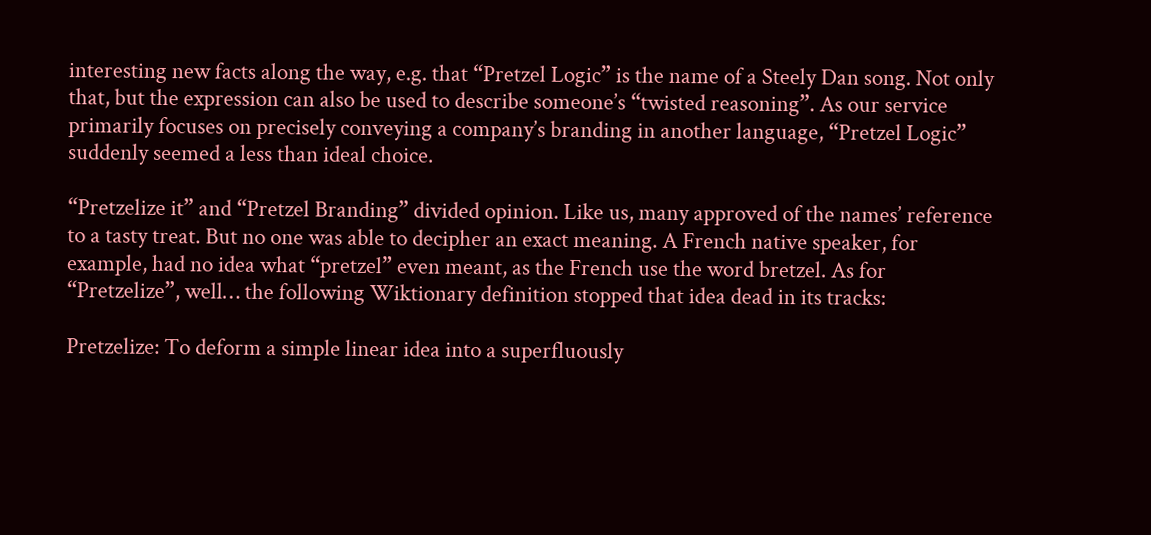interesting new facts along the way, e.g. that “Pretzel Logic” is the name of a Steely Dan song. Not only that, but the expression can also be used to describe someone’s “twisted reasoning”. As our service primarily focuses on precisely conveying a company’s branding in another language, “Pretzel Logic” suddenly seemed a less than ideal choice.

“Pretzelize it” and “Pretzel Branding” divided opinion. Like us, many approved of the names’ reference to a tasty treat. But no one was able to decipher an exact meaning. A French native speaker, for example, had no idea what “pretzel” even meant, as the French use the word bretzel. As for “Pretzelize”, well… the following Wiktionary definition stopped that idea dead in its tracks:

Pretzelize: To deform a simple linear idea into a superfluously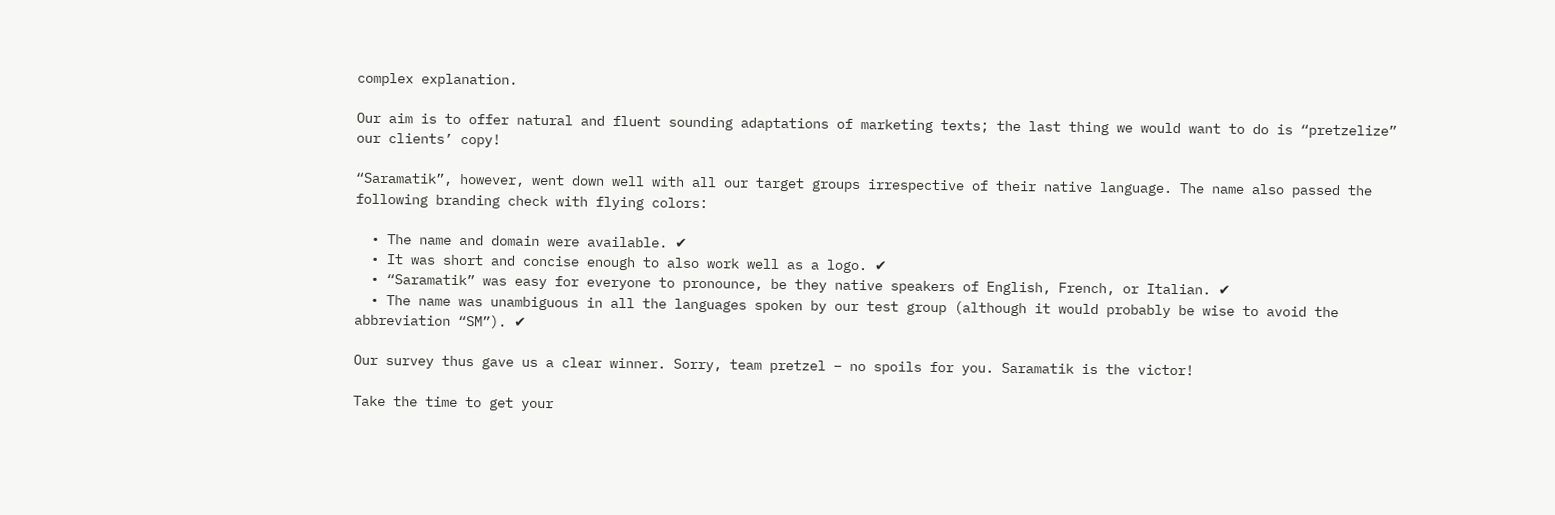complex explanation.

Our aim is to offer natural and fluent sounding adaptations of marketing texts; the last thing we would want to do is “pretzelize” our clients’ copy!

“Saramatik”, however, went down well with all our target groups irrespective of their native language. The name also passed the following branding check with flying colors:

  • The name and domain were available. ✔
  • It was short and concise enough to also work well as a logo. ✔
  • “Saramatik” was easy for everyone to pronounce, be they native speakers of English, French, or Italian. ✔
  • The name was unambiguous in all the languages spoken by our test group (although it would probably be wise to avoid the abbreviation “SM”). ✔

Our survey thus gave us a clear winner. Sorry, team pretzel – no spoils for you. Saramatik is the victor!

Take the time to get your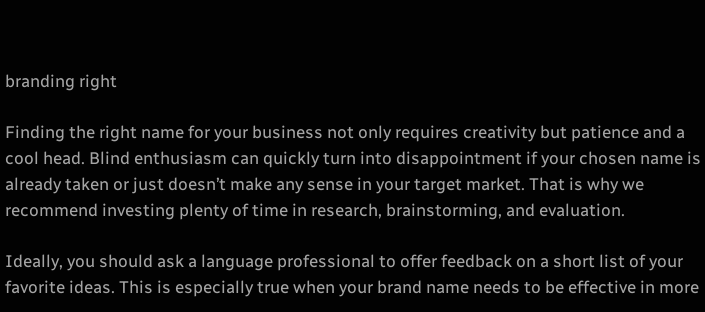branding right

Finding the right name for your business not only requires creativity but patience and a cool head. Blind enthusiasm can quickly turn into disappointment if your chosen name is already taken or just doesn’t make any sense in your target market. That is why we recommend investing plenty of time in research, brainstorming, and evaluation.

Ideally, you should ask a language professional to offer feedback on a short list of your favorite ideas. This is especially true when your brand name needs to be effective in more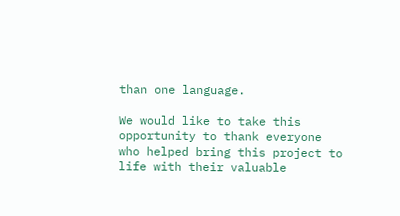than one language.

We would like to take this opportunity to thank everyone who helped bring this project to life with their valuable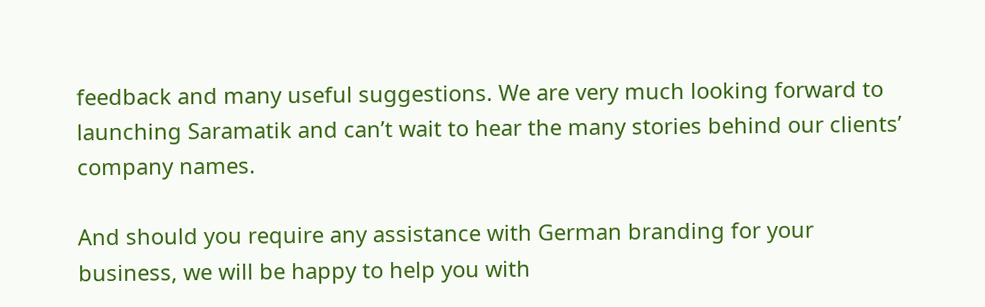feedback and many useful suggestions. We are very much looking forward to launching Saramatik and can’t wait to hear the many stories behind our clients’ company names.

And should you require any assistance with German branding for your business, we will be happy to help you with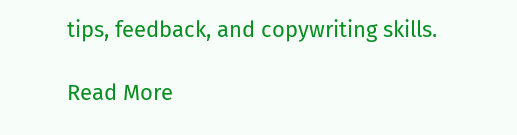tips, feedback, and copywriting skills.

Read More